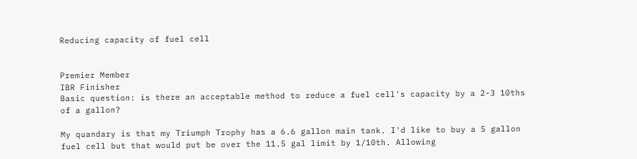Reducing capacity of fuel cell


Premier Member
IBR Finisher
Basic question: is there an acceptable method to reduce a fuel cell's capacity by a 2-3 10ths of a gallon?

My quandary is that my Triumph Trophy has a 6.6 gallon main tank. I'd like to buy a 5 gallon fuel cell but that would put be over the 11.5 gal limit by 1/10th. Allowing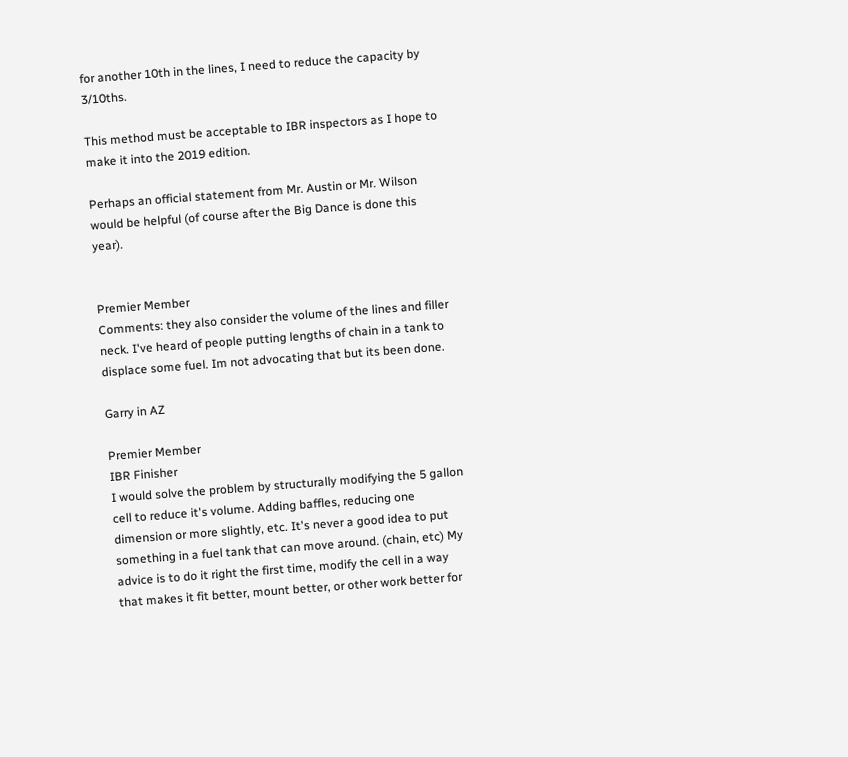for another 10th in the lines, I need to reduce the capacity by 3/10ths.

This method must be acceptable to IBR inspectors as I hope to make it into the 2019 edition.

Perhaps an official statement from Mr. Austin or Mr. Wilson would be helpful (of course after the Big Dance is done this year).


Premier Member
Comments: they also consider the volume of the lines and filler neck. I've heard of people putting lengths of chain in a tank to displace some fuel. Im not advocating that but its been done.

Garry in AZ

Premier Member
IBR Finisher
I would solve the problem by structurally modifying the 5 gallon cell to reduce it's volume. Adding baffles, reducing one dimension or more slightly, etc. It's never a good idea to put something in a fuel tank that can move around. (chain, etc) My advice is to do it right the first time, modify the cell in a way that makes it fit better, mount better, or other work better for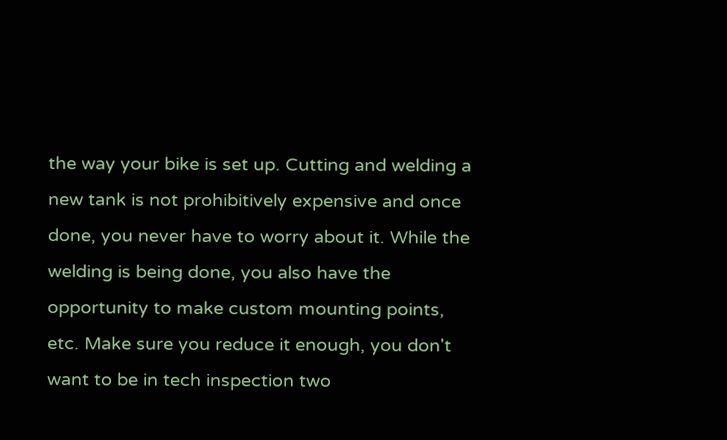the way your bike is set up. Cutting and welding a new tank is not prohibitively expensive and once done, you never have to worry about it. While the welding is being done, you also have the opportunity to make custom mounting points, etc. Make sure you reduce it enough, you don't want to be in tech inspection two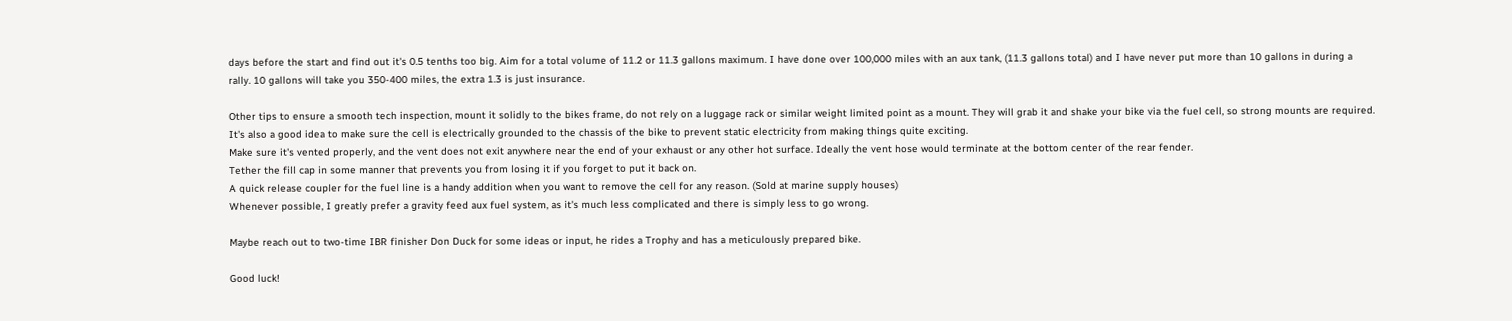days before the start and find out it's 0.5 tenths too big. Aim for a total volume of 11.2 or 11.3 gallons maximum. I have done over 100,000 miles with an aux tank, (11.3 gallons total) and I have never put more than 10 gallons in during a rally. 10 gallons will take you 350-400 miles, the extra 1.3 is just insurance.

Other tips to ensure a smooth tech inspection, mount it solidly to the bikes frame, do not rely on a luggage rack or similar weight limited point as a mount. They will grab it and shake your bike via the fuel cell, so strong mounts are required. It's also a good idea to make sure the cell is electrically grounded to the chassis of the bike to prevent static electricity from making things quite exciting.
Make sure it's vented properly, and the vent does not exit anywhere near the end of your exhaust or any other hot surface. Ideally the vent hose would terminate at the bottom center of the rear fender.
Tether the fill cap in some manner that prevents you from losing it if you forget to put it back on.
A quick release coupler for the fuel line is a handy addition when you want to remove the cell for any reason. (Sold at marine supply houses)
Whenever possible, I greatly prefer a gravity feed aux fuel system, as it's much less complicated and there is simply less to go wrong.

Maybe reach out to two-time IBR finisher Don Duck for some ideas or input, he rides a Trophy and has a meticulously prepared bike.

Good luck!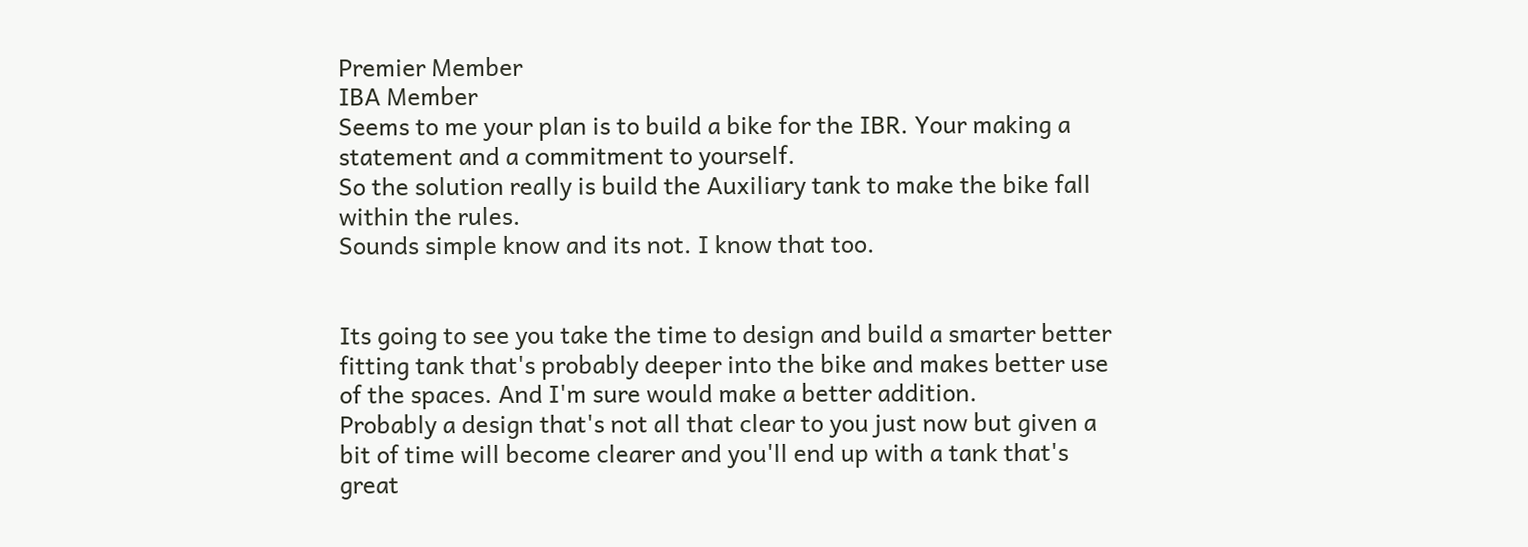Premier Member
IBA Member
Seems to me your plan is to build a bike for the IBR. Your making a statement and a commitment to yourself.
So the solution really is build the Auxiliary tank to make the bike fall within the rules.
Sounds simple know and its not. I know that too.


Its going to see you take the time to design and build a smarter better fitting tank that's probably deeper into the bike and makes better use of the spaces. And I'm sure would make a better addition.
Probably a design that's not all that clear to you just now but given a bit of time will become clearer and you'll end up with a tank that's great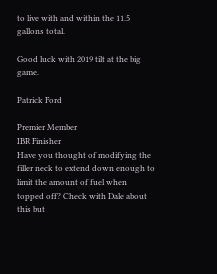to live with and within the 11.5 gallons total.

Good luck with 2019 tilt at the big game.

Patrick Ford

Premier Member
IBR Finisher
Have you thought of modifying the filler neck to extend down enough to limit the amount of fuel when topped off? Check with Dale about this but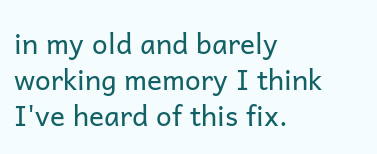in my old and barely working memory I think I've heard of this fix.